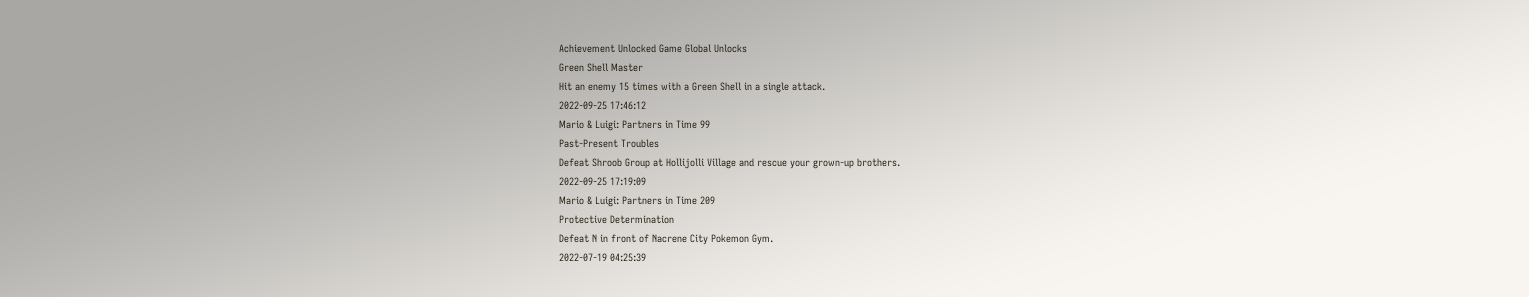Achievement Unlocked Game Global Unlocks
Green Shell Master
Hit an enemy 15 times with a Green Shell in a single attack.
2022-09-25 17:46:12
Mario & Luigi: Partners in Time 99
Past-Present Troubles
Defeat Shroob Group at Hollijolli Village and rescue your grown-up brothers.
2022-09-25 17:19:09
Mario & Luigi: Partners in Time 209
Protective Determination
Defeat N in front of Nacrene City Pokemon Gym.
2022-07-19 04:25:39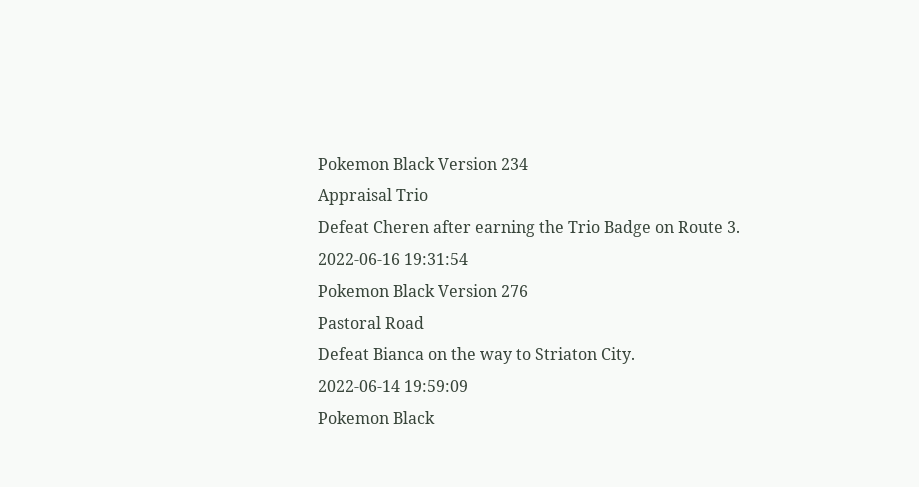Pokemon Black Version 234
Appraisal Trio
Defeat Cheren after earning the Trio Badge on Route 3.
2022-06-16 19:31:54
Pokemon Black Version 276
Pastoral Road
Defeat Bianca on the way to Striaton City.
2022-06-14 19:59:09
Pokemon Black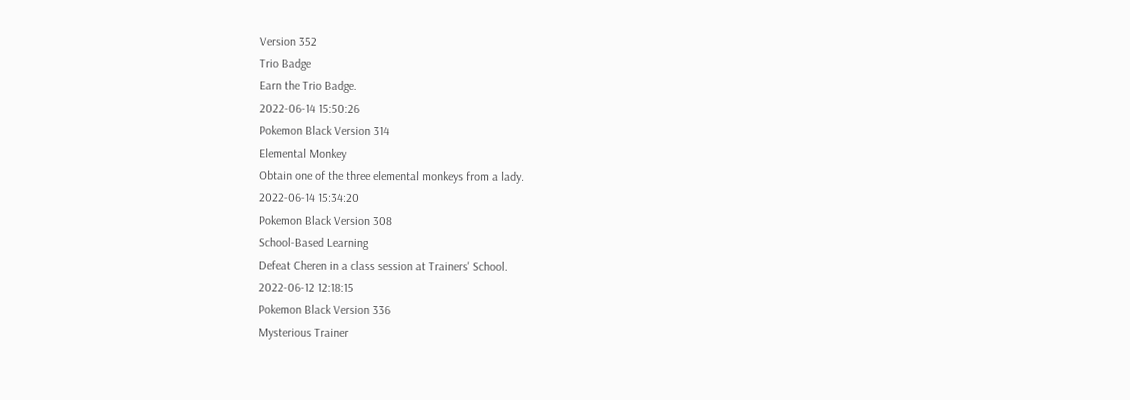Version 352
Trio Badge
Earn the Trio Badge.
2022-06-14 15:50:26
Pokemon Black Version 314
Elemental Monkey
Obtain one of the three elemental monkeys from a lady.
2022-06-14 15:34:20
Pokemon Black Version 308
School-Based Learning
Defeat Cheren in a class session at Trainers' School.
2022-06-12 12:18:15
Pokemon Black Version 336
Mysterious Trainer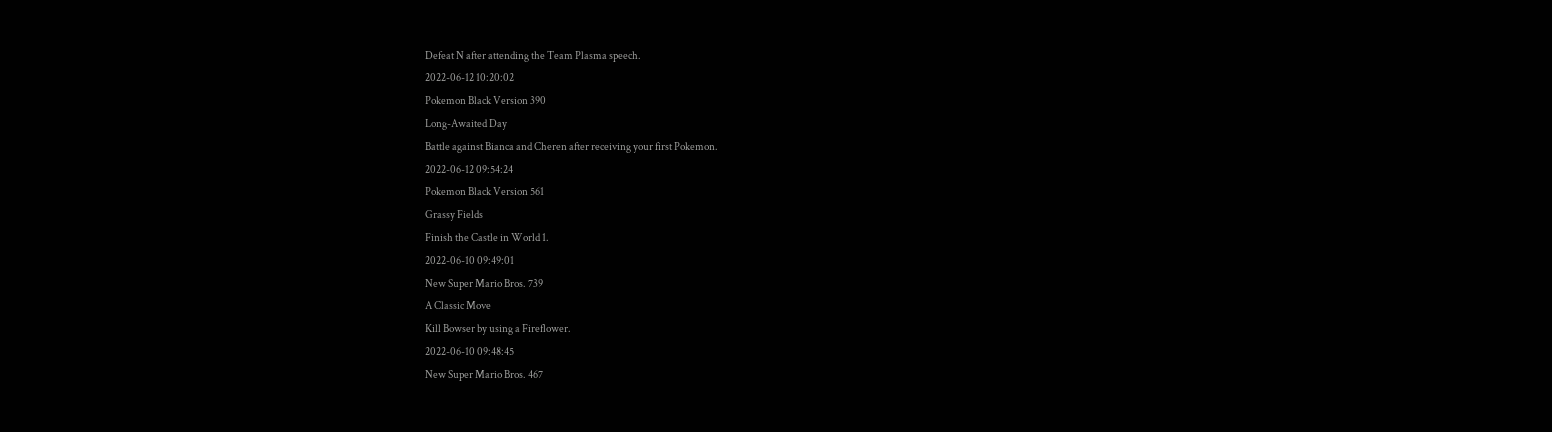Defeat N after attending the Team Plasma speech.
2022-06-12 10:20:02
Pokemon Black Version 390
Long-Awaited Day
Battle against Bianca and Cheren after receiving your first Pokemon.
2022-06-12 09:54:24
Pokemon Black Version 561
Grassy Fields
Finish the Castle in World 1.
2022-06-10 09:49:01
New Super Mario Bros. 739
A Classic Move
Kill Bowser by using a Fireflower.
2022-06-10 09:48:45
New Super Mario Bros. 467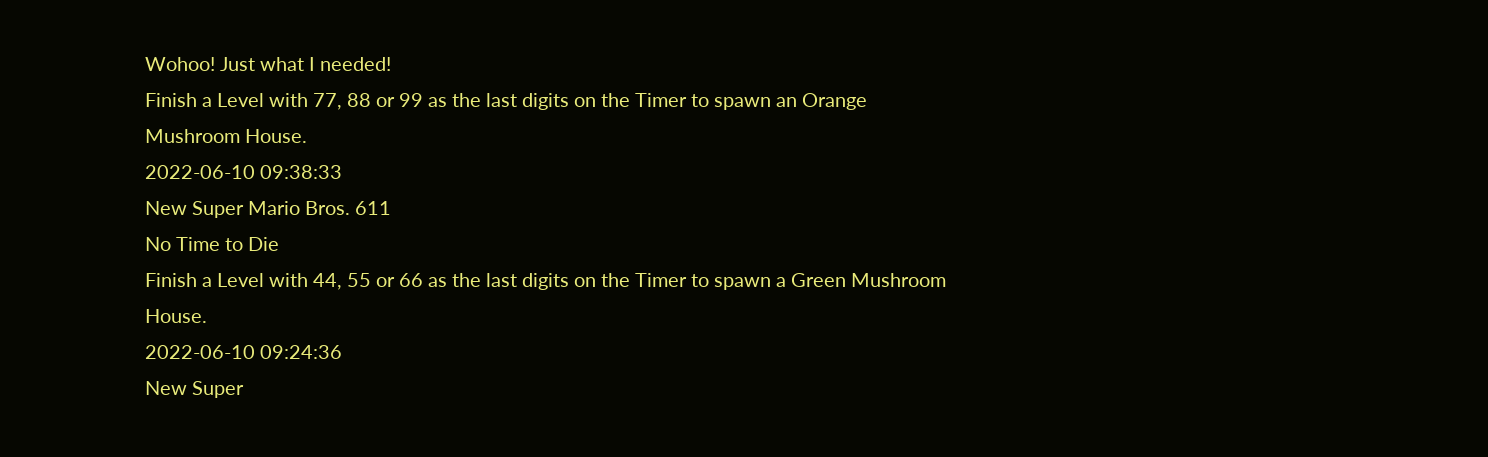Wohoo! Just what I needed!
Finish a Level with 77, 88 or 99 as the last digits on the Timer to spawn an Orange Mushroom House.
2022-06-10 09:38:33
New Super Mario Bros. 611
No Time to Die
Finish a Level with 44, 55 or 66 as the last digits on the Timer to spawn a Green Mushroom House.
2022-06-10 09:24:36
New Super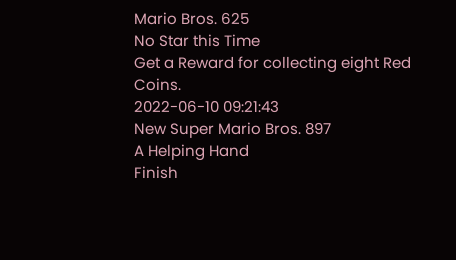Mario Bros. 625
No Star this Time
Get a Reward for collecting eight Red Coins.
2022-06-10 09:21:43
New Super Mario Bros. 897
A Helping Hand
Finish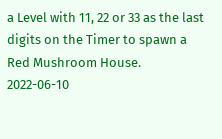a Level with 11, 22 or 33 as the last digits on the Timer to spawn a Red Mushroom House.
2022-06-10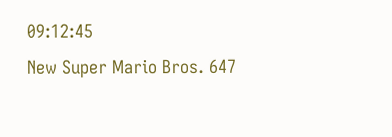09:12:45
New Super Mario Bros. 647